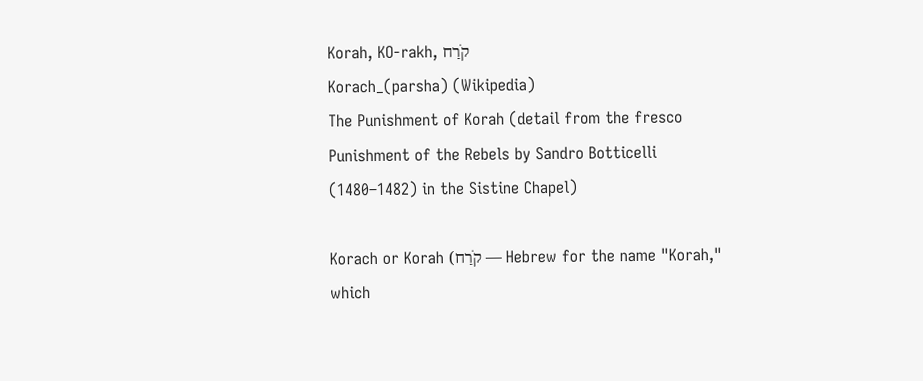Korah, KO-rakh, קֹרַח
Korach_(parsha) (Wikipedia)
The Punishment of Korah (detail from the fresco Punishment of the Rebels by Sandro Botticelli (1480–1482) in the Sistine Chapel)

Korach or Korah (קֹרַח — Hebrew for the name "Korah," which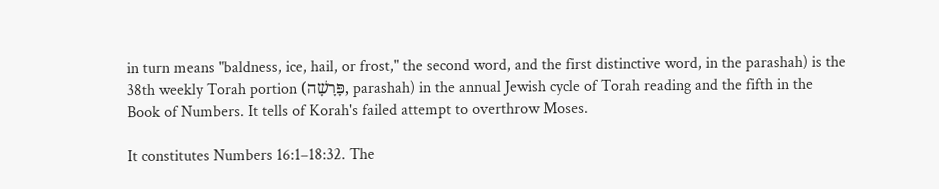in turn means "baldness, ice, hail, or frost," the second word, and the first distinctive word, in the parashah) is the 38th weekly Torah portion (פָּרָשָׁה, parashah) in the annual Jewish cycle of Torah reading and the fifth in the Book of Numbers. It tells of Korah's failed attempt to overthrow Moses.

It constitutes Numbers 16:1–18:32. The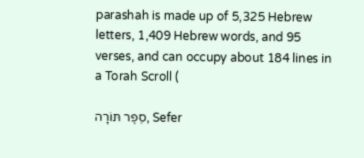parashah is made up of 5,325 Hebrew letters, 1,409 Hebrew words, and 95 verses, and can occupy about 184 lines in a Torah Scroll (

סֵפֶר תּוֹרָה, Sefer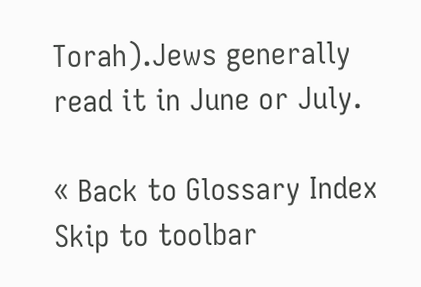Torah).Jews generally read it in June or July.

« Back to Glossary Index
Skip to toolbar